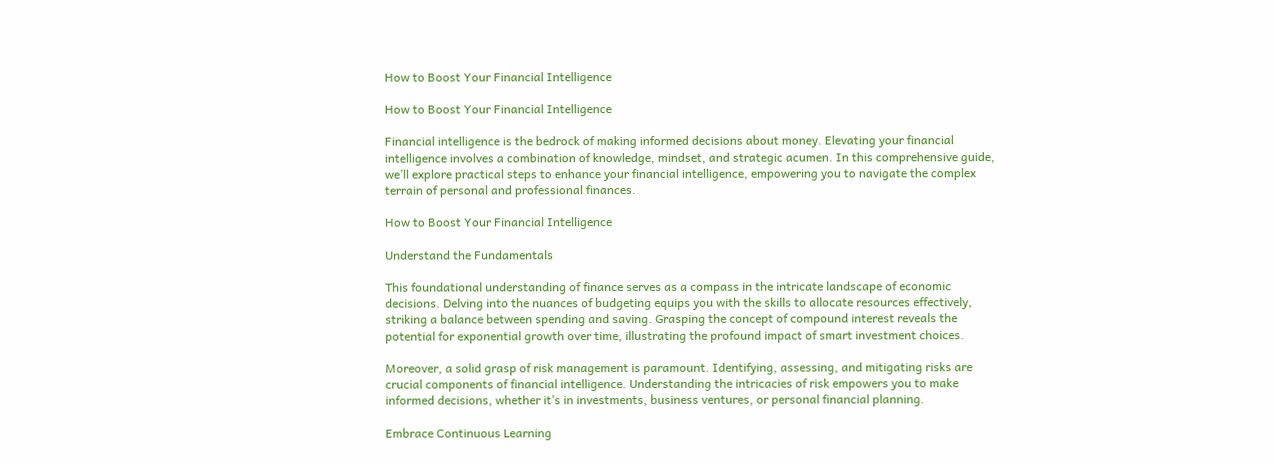How to Boost Your Financial Intelligence

How to Boost Your Financial Intelligence

Financial intelligence is the bedrock of making informed decisions about money. Elevating your financial intelligence involves a combination of knowledge, mindset, and strategic acumen. In this comprehensive guide, we’ll explore practical steps to enhance your financial intelligence, empowering you to navigate the complex terrain of personal and professional finances.

How to Boost Your Financial Intelligence

Understand the Fundamentals

This foundational understanding of finance serves as a compass in the intricate landscape of economic decisions. Delving into the nuances of budgeting equips you with the skills to allocate resources effectively, striking a balance between spending and saving. Grasping the concept of compound interest reveals the potential for exponential growth over time, illustrating the profound impact of smart investment choices.

Moreover, a solid grasp of risk management is paramount. Identifying, assessing, and mitigating risks are crucial components of financial intelligence. Understanding the intricacies of risk empowers you to make informed decisions, whether it’s in investments, business ventures, or personal financial planning.

Embrace Continuous Learning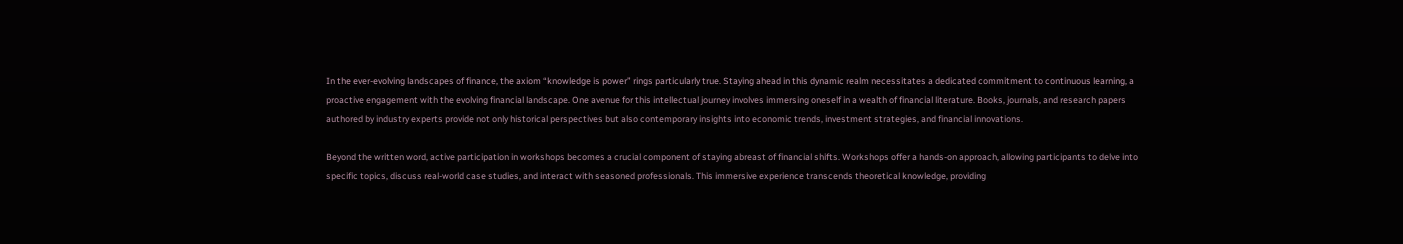In the ever-evolving landscapes of finance, the axiom “knowledge is power” rings particularly true. Staying ahead in this dynamic realm necessitates a dedicated commitment to continuous learning, a proactive engagement with the evolving financial landscape. One avenue for this intellectual journey involves immersing oneself in a wealth of financial literature. Books, journals, and research papers authored by industry experts provide not only historical perspectives but also contemporary insights into economic trends, investment strategies, and financial innovations.

Beyond the written word, active participation in workshops becomes a crucial component of staying abreast of financial shifts. Workshops offer a hands-on approach, allowing participants to delve into specific topics, discuss real-world case studies, and interact with seasoned professionals. This immersive experience transcends theoretical knowledge, providing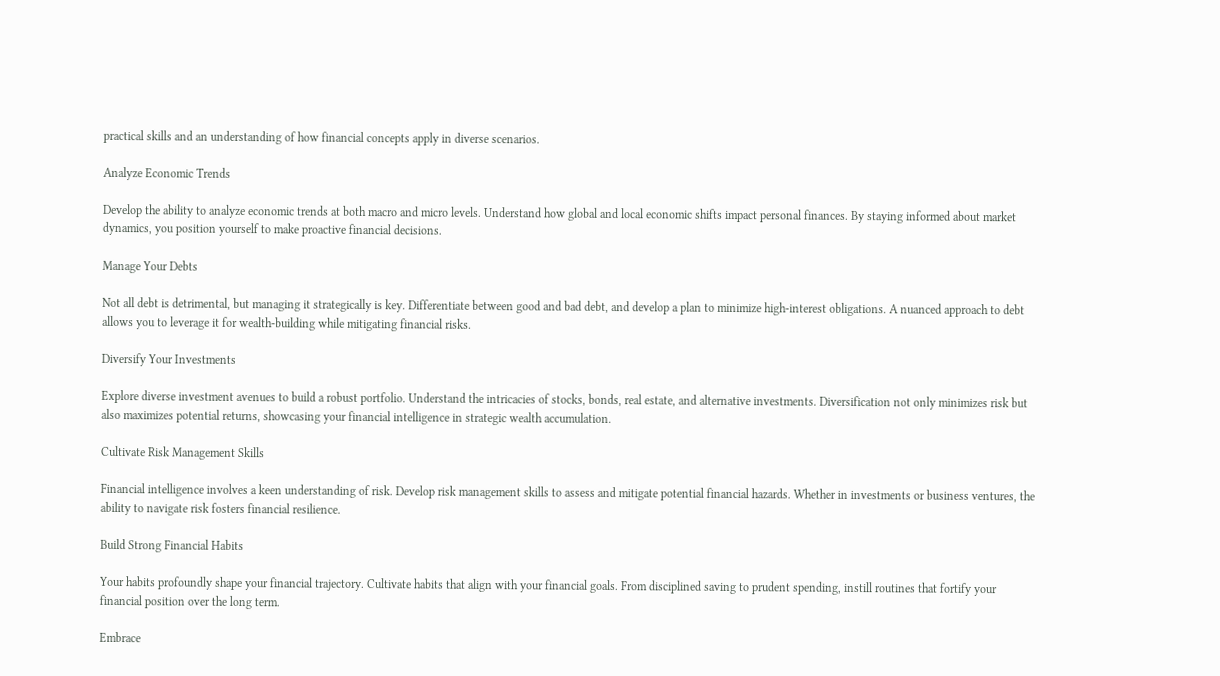practical skills and an understanding of how financial concepts apply in diverse scenarios.

Analyze Economic Trends

Develop the ability to analyze economic trends at both macro and micro levels. Understand how global and local economic shifts impact personal finances. By staying informed about market dynamics, you position yourself to make proactive financial decisions.

Manage Your Debts

Not all debt is detrimental, but managing it strategically is key. Differentiate between good and bad debt, and develop a plan to minimize high-interest obligations. A nuanced approach to debt allows you to leverage it for wealth-building while mitigating financial risks.

Diversify Your Investments

Explore diverse investment avenues to build a robust portfolio. Understand the intricacies of stocks, bonds, real estate, and alternative investments. Diversification not only minimizes risk but also maximizes potential returns, showcasing your financial intelligence in strategic wealth accumulation.

Cultivate Risk Management Skills

Financial intelligence involves a keen understanding of risk. Develop risk management skills to assess and mitigate potential financial hazards. Whether in investments or business ventures, the ability to navigate risk fosters financial resilience.

Build Strong Financial Habits

Your habits profoundly shape your financial trajectory. Cultivate habits that align with your financial goals. From disciplined saving to prudent spending, instill routines that fortify your financial position over the long term.

Embrace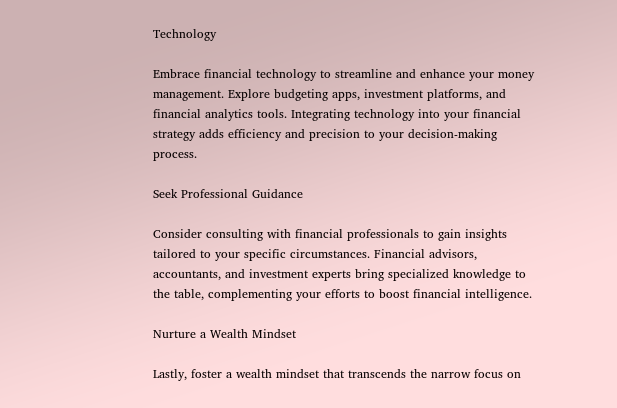Technology

Embrace financial technology to streamline and enhance your money management. Explore budgeting apps, investment platforms, and financial analytics tools. Integrating technology into your financial strategy adds efficiency and precision to your decision-making process.

Seek Professional Guidance

Consider consulting with financial professionals to gain insights tailored to your specific circumstances. Financial advisors, accountants, and investment experts bring specialized knowledge to the table, complementing your efforts to boost financial intelligence.

Nurture a Wealth Mindset

Lastly, foster a wealth mindset that transcends the narrow focus on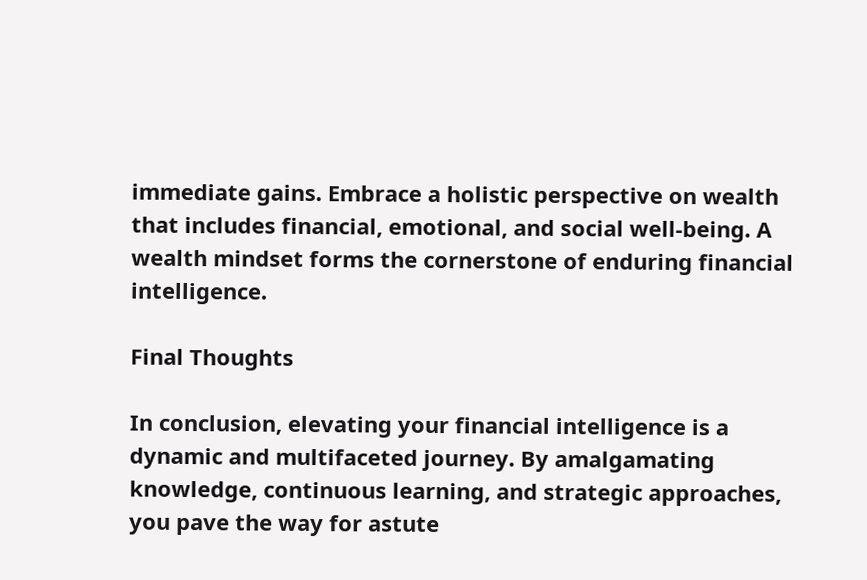immediate gains. Embrace a holistic perspective on wealth that includes financial, emotional, and social well-being. A wealth mindset forms the cornerstone of enduring financial intelligence.

Final Thoughts

In conclusion, elevating your financial intelligence is a dynamic and multifaceted journey. By amalgamating knowledge, continuous learning, and strategic approaches, you pave the way for astute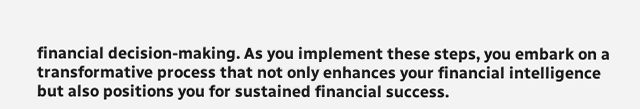financial decision-making. As you implement these steps, you embark on a transformative process that not only enhances your financial intelligence but also positions you for sustained financial success.